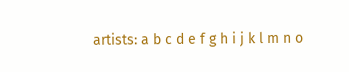artists: a b c d e f g h i j k l m n o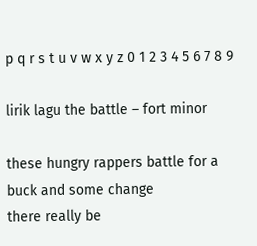p q r s t u v w x y z 0 1 2 3 4 5 6 7 8 9

lirik lagu the battle – fort minor

these hungry rappers battle for a buck and some change
there really be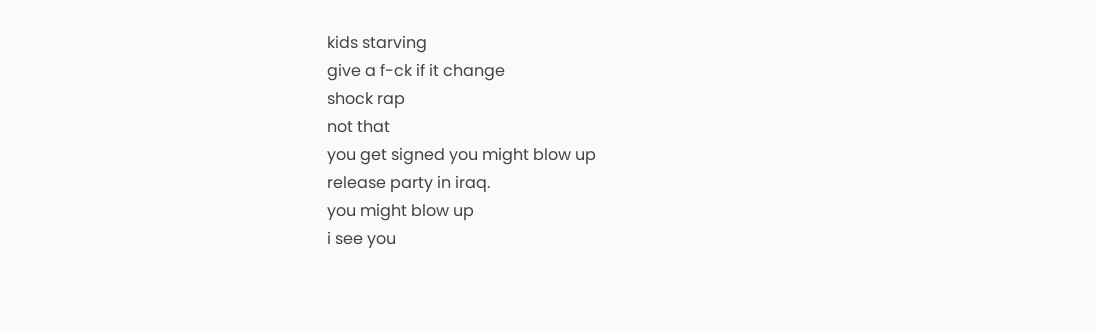kids starving
give a f-ck if it change
shock rap
not that
you get signed you might blow up
release party in iraq.
you might blow up
i see you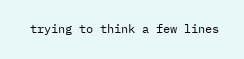trying to think a few lines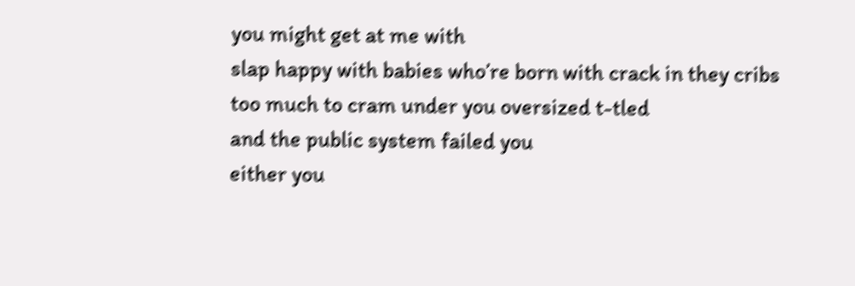you might get at me with
slap happy with babies who’re born with crack in they cribs
too much to cram under you oversized t-tled
and the public system failed you
either you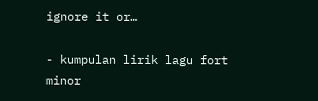ignore it or…

- kumpulan lirik lagu fort minor